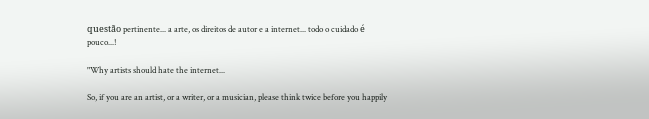questão pertinente... a arte, os direitos de autor e a internet... todo o cuidado é pouco...!

"Why artists should hate the internet...

So, if you are an artist, or a writer, or a musician, please think twice before you happily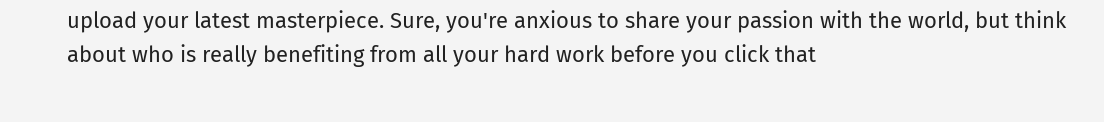upload your latest masterpiece. Sure, you're anxious to share your passion with the world, but think about who is really benefiting from all your hard work before you click that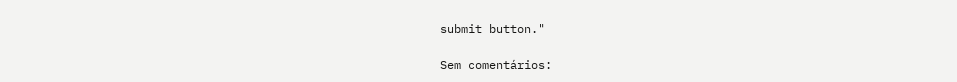submit button."

Sem comentários: